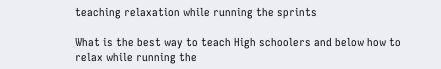teaching relaxation while running the sprints

What is the best way to teach High schoolers and below how to relax while running the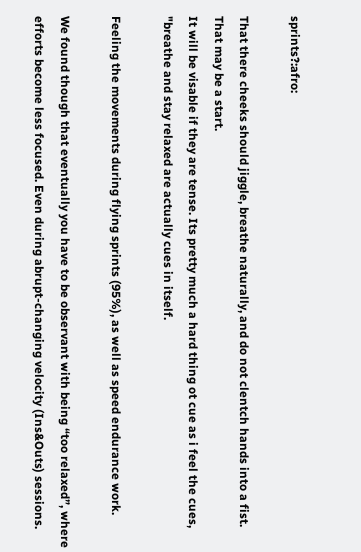sprints?:afro:

That there cheeks should jiggle, breathe naturally, and do not clentch hands into a fist. That may be a start.
It will be visable if they are tense. Its pretty much a hard thing ot cue as i feel the cues, "breathe and stay relaxed are actually cues in itself.

Feeling the movements during flying sprints (95%), as well as speed endurance work.

We found though that eventually you have to be observant with being “too relaxed”, where efforts become less focused. Even during abrupt-changing velocity (Ins&Outs) sessions.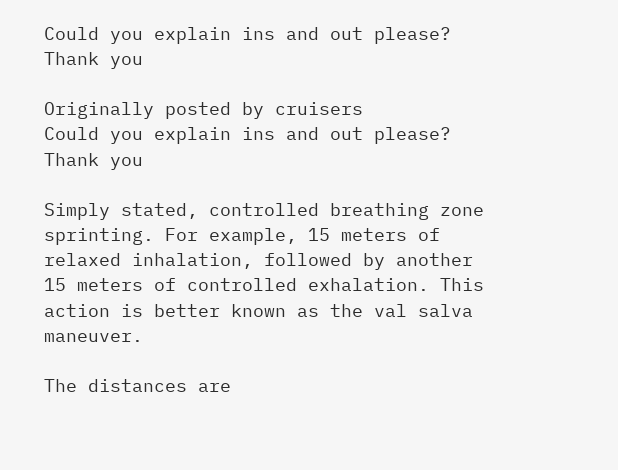Could you explain ins and out please? Thank you

Originally posted by cruisers
Could you explain ins and out please? Thank you

Simply stated, controlled breathing zone sprinting. For example, 15 meters of relaxed inhalation, followed by another 15 meters of controlled exhalation. This action is better known as the val salva maneuver.

The distances are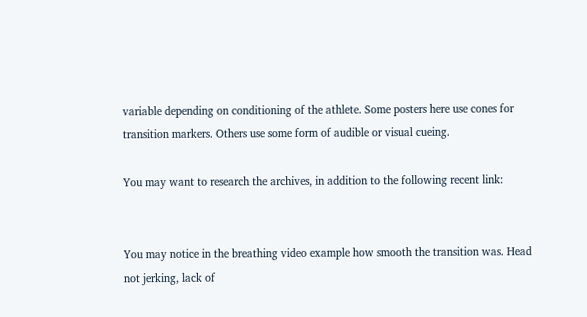variable depending on conditioning of the athlete. Some posters here use cones for transition markers. Others use some form of audible or visual cueing.

You may want to research the archives, in addition to the following recent link:


You may notice in the breathing video example how smooth the transition was. Head not jerking, lack of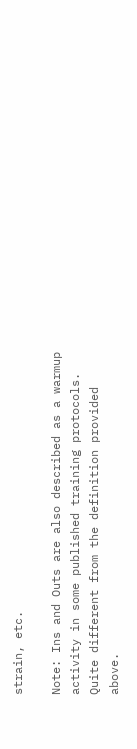strain, etc.

Note: Ins and Outs are also described as a warmup activity in some published training protocols. Quite different from the definition provided above.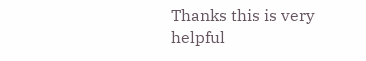Thanks this is very helpful